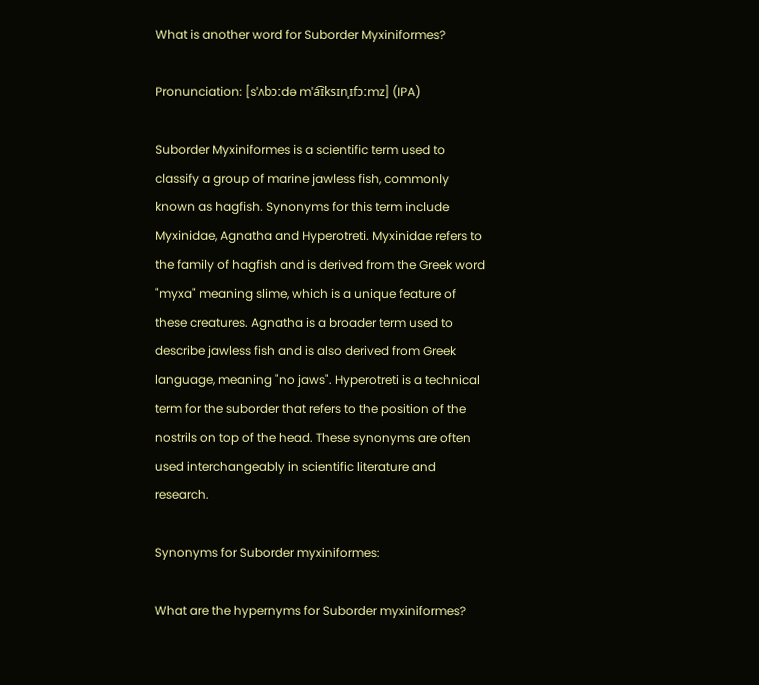What is another word for Suborder Myxiniformes?

Pronunciation: [sˈʌbɔːdə mˈa͡ɪksɪnˌɪfɔːmz] (IPA)

Suborder Myxiniformes is a scientific term used to classify a group of marine jawless fish, commonly known as hagfish. Synonyms for this term include Myxinidae, Agnatha and Hyperotreti. Myxinidae refers to the family of hagfish and is derived from the Greek word "myxa" meaning slime, which is a unique feature of these creatures. Agnatha is a broader term used to describe jawless fish and is also derived from Greek language, meaning "no jaws". Hyperotreti is a technical term for the suborder that refers to the position of the nostrils on top of the head. These synonyms are often used interchangeably in scientific literature and research.

Synonyms for Suborder myxiniformes:

What are the hypernyms for Suborder myxiniformes?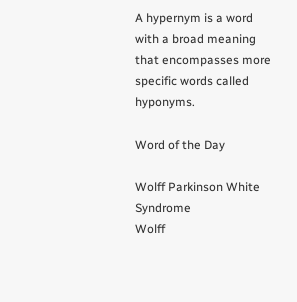A hypernym is a word with a broad meaning that encompasses more specific words called hyponyms.

Word of the Day

Wolff Parkinson White Syndrome
Wolff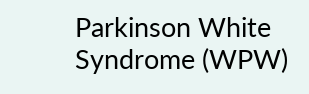Parkinson White Syndrome (WPW)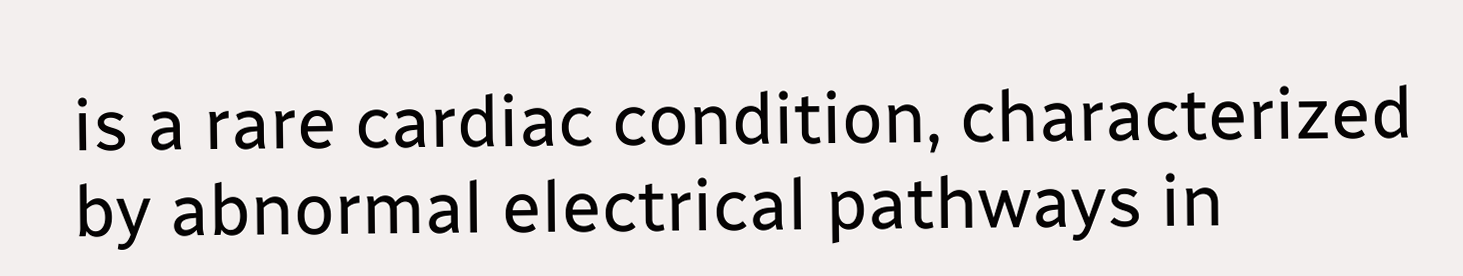is a rare cardiac condition, characterized by abnormal electrical pathways in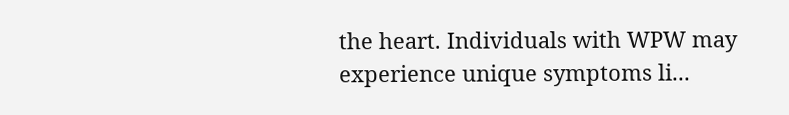the heart. Individuals with WPW may experience unique symptoms li...